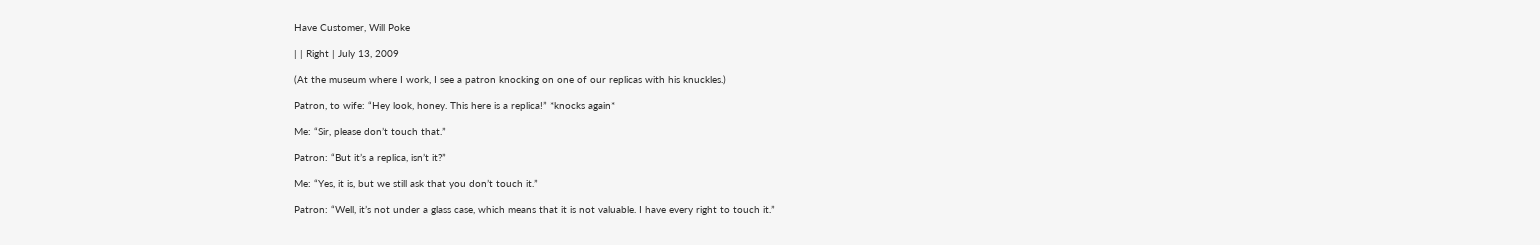Have Customer, Will Poke

| | Right | July 13, 2009

(At the museum where I work, I see a patron knocking on one of our replicas with his knuckles.)

Patron, to wife: “Hey look, honey. This here is a replica!” *knocks again*

Me: “Sir, please don’t touch that.”

Patron: “But it’s a replica, isn’t it?”

Me: “Yes, it is, but we still ask that you don’t touch it.”

Patron: “Well, it’s not under a glass case, which means that it is not valuable. I have every right to touch it.”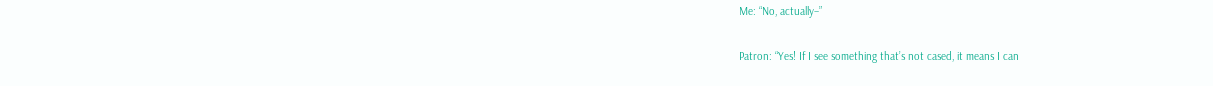Me: “No, actually–”

Patron: “Yes! If I see something that’s not cased, it means I can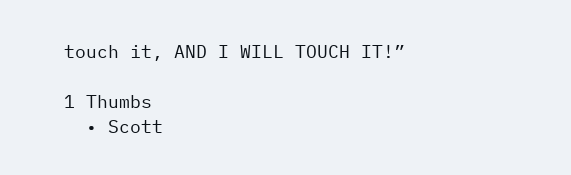touch it, AND I WILL TOUCH IT!”

1 Thumbs
  • Scott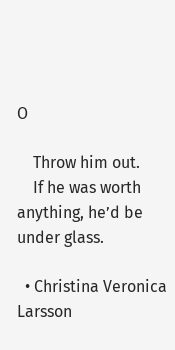O

    Throw him out.
    If he was worth anything, he’d be under glass.

  • Christina Veronica Larsson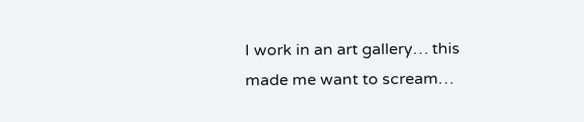I work in an art gallery… this made me want to scream…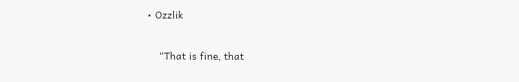• Ozzlik

    “That is fine, that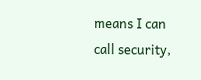means I can call security,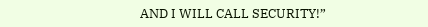AND I WILL CALL SECURITY!”